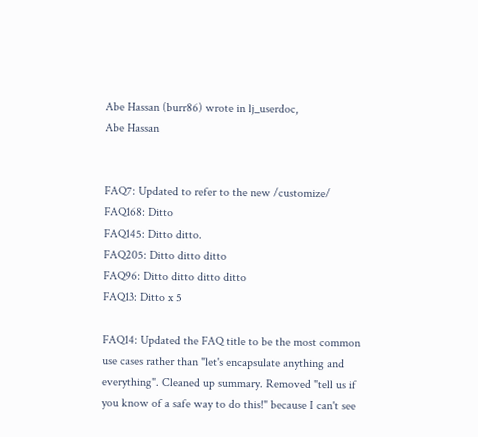Abe Hassan (burr86) wrote in lj_userdoc,
Abe Hassan


FAQ7: Updated to refer to the new /customize/
FAQ168: Ditto
FAQ145: Ditto ditto.
FAQ205: Ditto ditto ditto
FAQ96: Ditto ditto ditto ditto
FAQ13: Ditto x 5

FAQ14: Updated the FAQ title to be the most common use cases rather than "let's encapsulate anything and everything". Cleaned up summary. Removed "tell us if you know of a safe way to do this!" because I can't see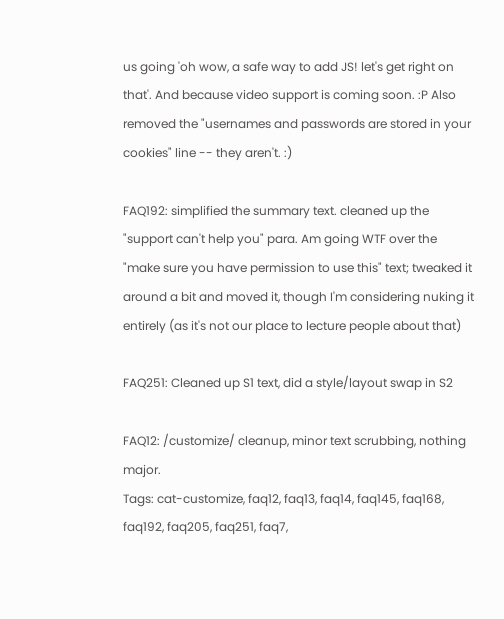us going 'oh wow, a safe way to add JS! let's get right on that'. And because video support is coming soon. :P Also removed the "usernames and passwords are stored in your cookies" line -- they aren't. :)

FAQ192: simplified the summary text. cleaned up the "support can't help you" para. Am going WTF over the "make sure you have permission to use this" text; tweaked it around a bit and moved it, though I'm considering nuking it entirely (as it's not our place to lecture people about that)

FAQ251: Cleaned up S1 text, did a style/layout swap in S2

FAQ12: /customize/ cleanup, minor text scrubbing, nothing major.
Tags: cat-customize, faq12, faq13, faq14, faq145, faq168, faq192, faq205, faq251, faq7,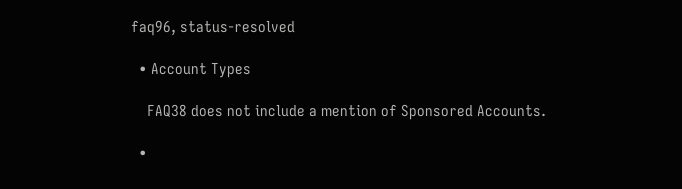faq96, status-resolved

  • Account Types

    FAQ38 does not include a mention of Sponsored Accounts.

  •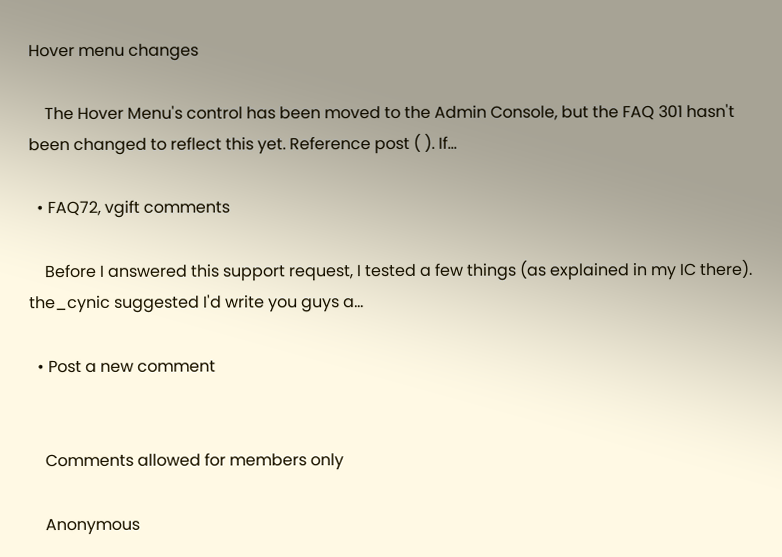Hover menu changes

    The Hover Menu's control has been moved to the Admin Console, but the FAQ 301 hasn't been changed to reflect this yet. Reference post ( ). If…

  • FAQ72, vgift comments

    Before I answered this support request, I tested a few things (as explained in my IC there). the_cynic suggested I'd write you guys a…

  • Post a new comment


    Comments allowed for members only

    Anonymous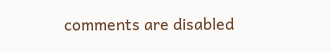comments are disabled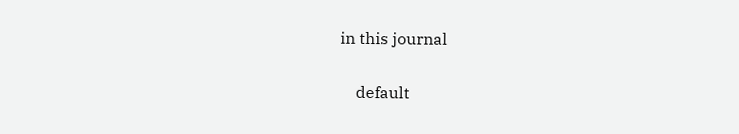in this journal

    default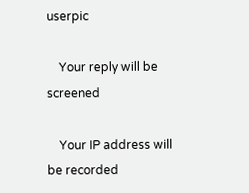userpic

    Your reply will be screened

    Your IP address will be recorded